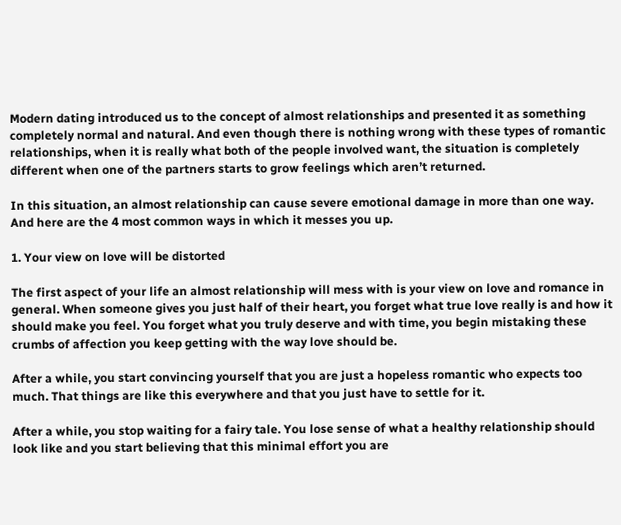Modern dating introduced us to the concept of almost relationships and presented it as something completely normal and natural. And even though there is nothing wrong with these types of romantic relationships, when it is really what both of the people involved want, the situation is completely different when one of the partners starts to grow feelings which aren’t returned.

In this situation, an almost relationship can cause severe emotional damage in more than one way. And here are the 4 most common ways in which it messes you up.

1. Your view on love will be distorted

The first aspect of your life an almost relationship will mess with is your view on love and romance in general. When someone gives you just half of their heart, you forget what true love really is and how it should make you feel. You forget what you truly deserve and with time, you begin mistaking these crumbs of affection you keep getting with the way love should be.

After a while, you start convincing yourself that you are just a hopeless romantic who expects too much. That things are like this everywhere and that you just have to settle for it.

After a while, you stop waiting for a fairy tale. You lose sense of what a healthy relationship should look like and you start believing that this minimal effort you are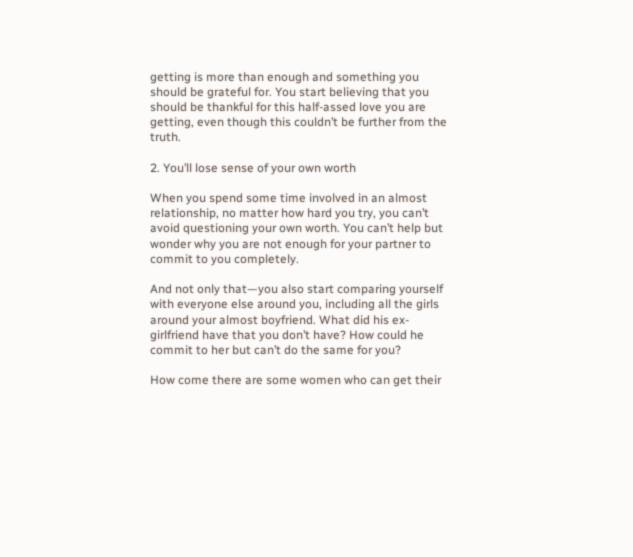getting is more than enough and something you should be grateful for. You start believing that you should be thankful for this half-assed love you are getting, even though this couldn’t be further from the truth.

2. You’ll lose sense of your own worth

When you spend some time involved in an almost relationship, no matter how hard you try, you can’t avoid questioning your own worth. You can’t help but wonder why you are not enough for your partner to commit to you completely.

And not only that—you also start comparing yourself with everyone else around you, including all the girls around your almost boyfriend. What did his ex-girlfriend have that you don’t have? How could he commit to her but can’t do the same for you?

How come there are some women who can get their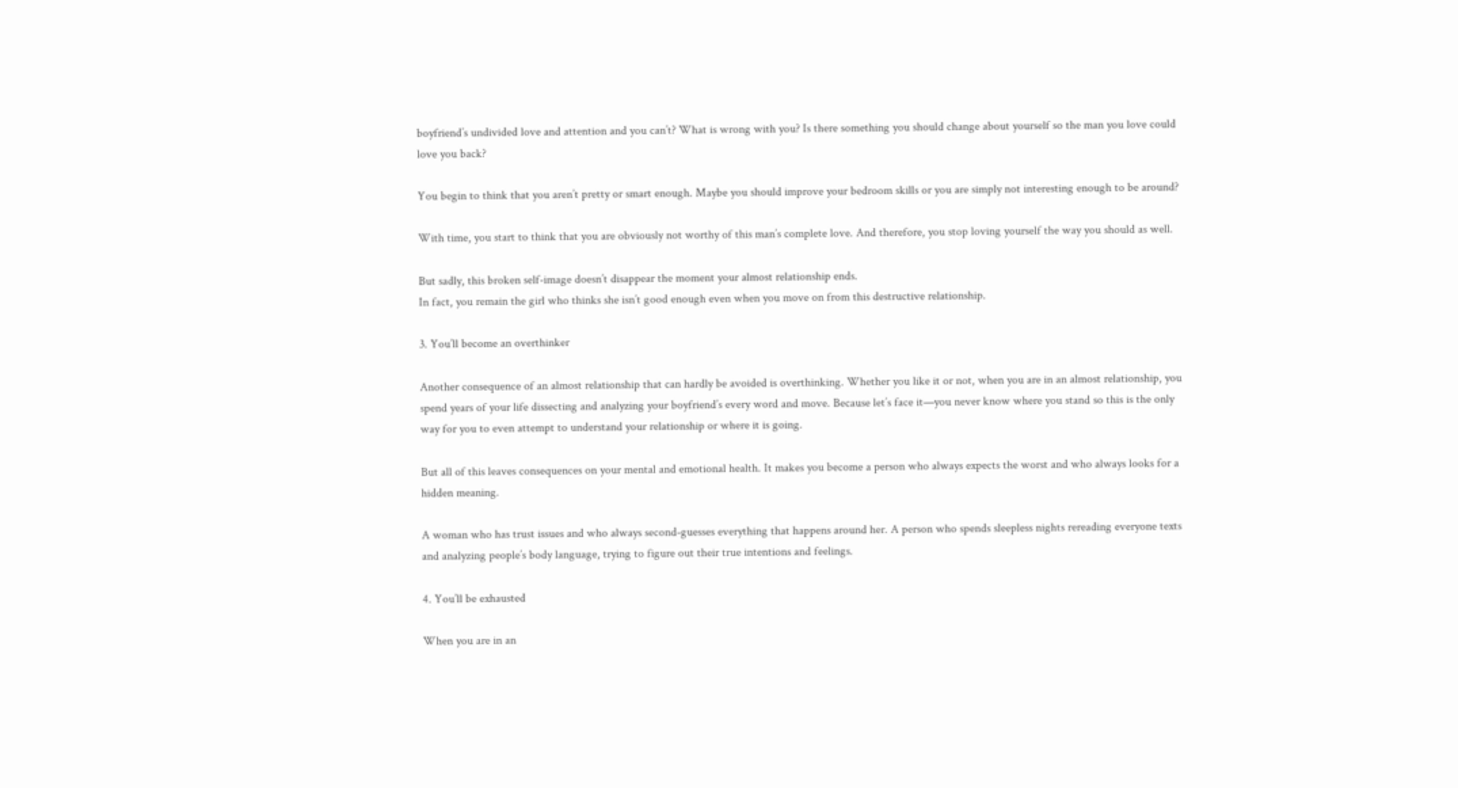boyfriend’s undivided love and attention and you can’t? What is wrong with you? Is there something you should change about yourself so the man you love could love you back?

You begin to think that you aren’t pretty or smart enough. Maybe you should improve your bedroom skills or you are simply not interesting enough to be around?

With time, you start to think that you are obviously not worthy of this man’s complete love. And therefore, you stop loving yourself the way you should as well.

But sadly, this broken self-image doesn’t disappear the moment your almost relationship ends.
In fact, you remain the girl who thinks she isn’t good enough even when you move on from this destructive relationship.

3. You’ll become an overthinker

Another consequence of an almost relationship that can hardly be avoided is overthinking. Whether you like it or not, when you are in an almost relationship, you spend years of your life dissecting and analyzing your boyfriend’s every word and move. Because let’s face it—you never know where you stand so this is the only way for you to even attempt to understand your relationship or where it is going.

But all of this leaves consequences on your mental and emotional health. It makes you become a person who always expects the worst and who always looks for a hidden meaning.

A woman who has trust issues and who always second-guesses everything that happens around her. A person who spends sleepless nights rereading everyone texts and analyzing people’s body language, trying to figure out their true intentions and feelings.

4. You’ll be exhausted

When you are in an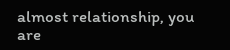almost relationship, you are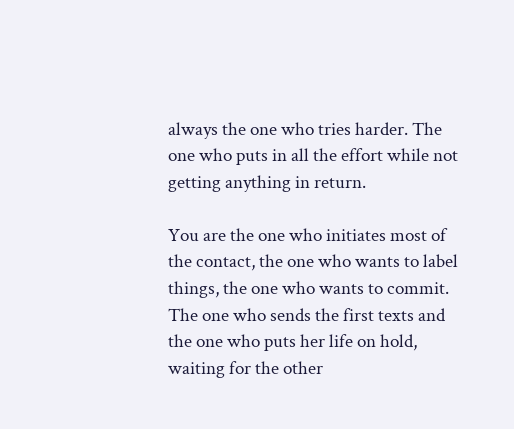always the one who tries harder. The one who puts in all the effort while not getting anything in return.

You are the one who initiates most of the contact, the one who wants to label things, the one who wants to commit. The one who sends the first texts and the one who puts her life on hold, waiting for the other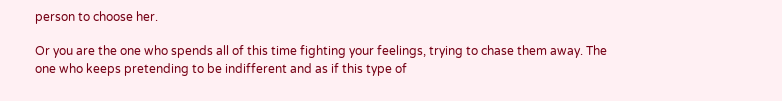person to choose her.

Or you are the one who spends all of this time fighting your feelings, trying to chase them away. The one who keeps pretending to be indifferent and as if this type of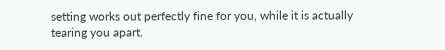setting works out perfectly fine for you, while it is actually tearing you apart.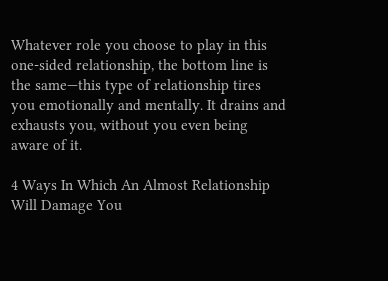Whatever role you choose to play in this one-sided relationship, the bottom line is the same—this type of relationship tires you emotionally and mentally. It drains and exhausts you, without you even being aware of it.

4 Ways In Which An Almost Relationship Will Damage You